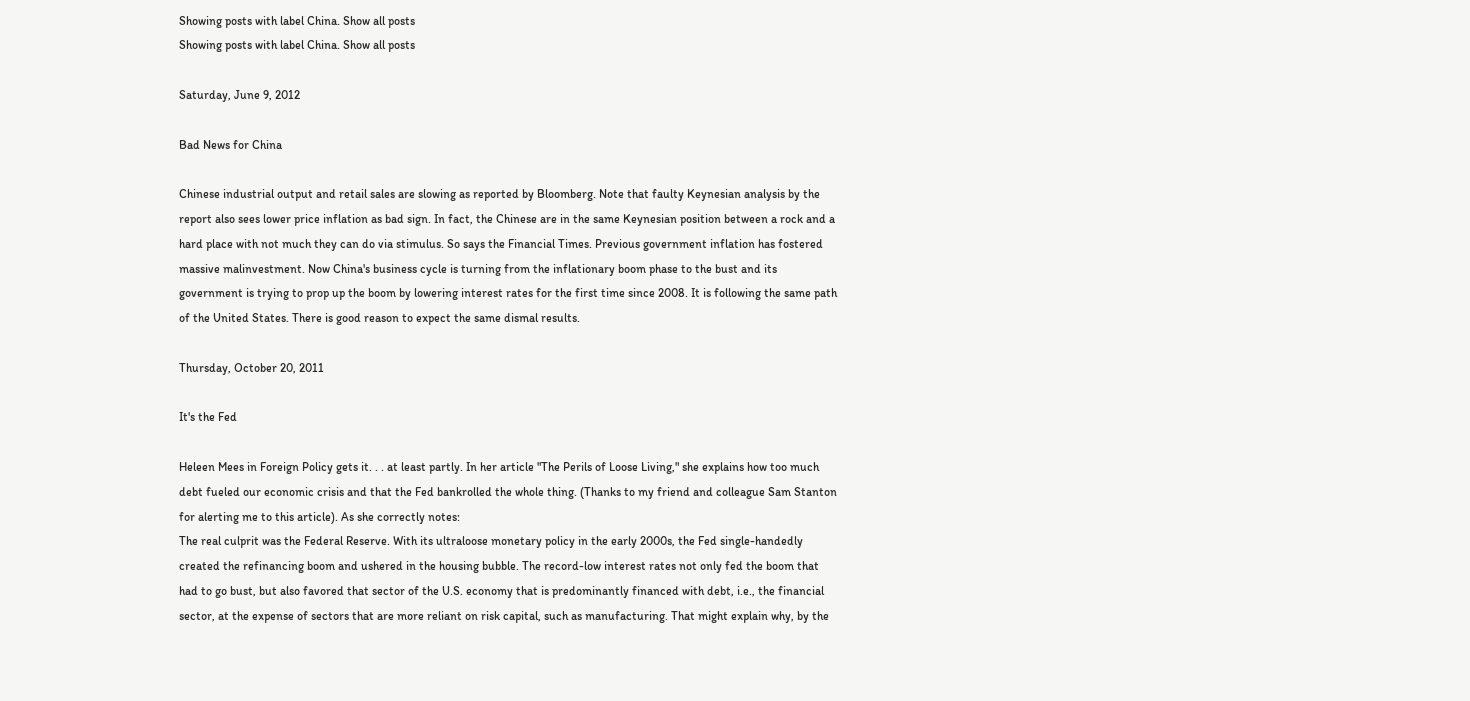Showing posts with label China. Show all posts
Showing posts with label China. Show all posts

Saturday, June 9, 2012

Bad News for China

Chinese industrial output and retail sales are slowing as reported by Bloomberg. Note that faulty Keynesian analysis by the report also sees lower price inflation as bad sign. In fact, the Chinese are in the same Keynesian position between a rock and a hard place with not much they can do via stimulus. So says the Financial Times. Previous government inflation has fostered massive malinvestment. Now China's business cycle is turning from the inflationary boom phase to the bust and its government is trying to prop up the boom by lowering interest rates for the first time since 2008. It is following the same path of the United States. There is good reason to expect the same dismal results.

Thursday, October 20, 2011

It's the Fed

Heleen Mees in Foreign Policy gets it. . . at least partly. In her article "The Perils of Loose Living," she explains how too much debt fueled our economic crisis and that the Fed bankrolled the whole thing. (Thanks to my friend and colleague Sam Stanton for alerting me to this article). As she correctly notes:
The real culprit was the Federal Reserve. With its ultraloose monetary policy in the early 2000s, the Fed single-handedly created the refinancing boom and ushered in the housing bubble. The record-low interest rates not only fed the boom that had to go bust, but also favored that sector of the U.S. economy that is predominantly financed with debt, i.e., the financial sector, at the expense of sectors that are more reliant on risk capital, such as manufacturing. That might explain why, by the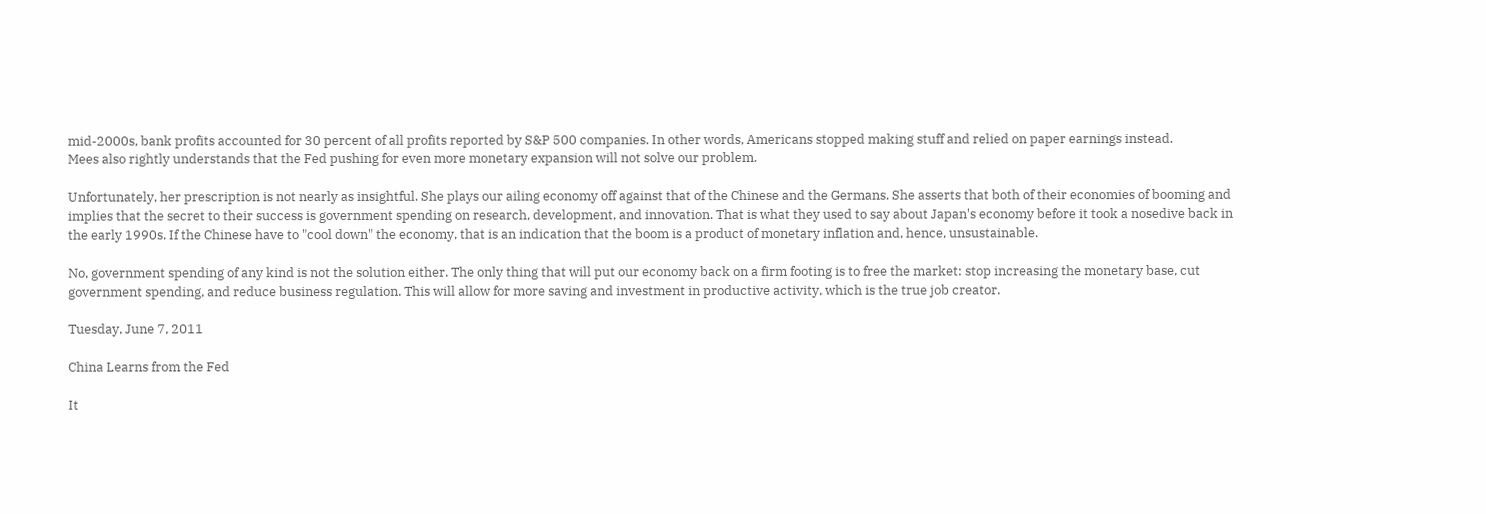mid-2000s, bank profits accounted for 30 percent of all profits reported by S&P 500 companies. In other words, Americans stopped making stuff and relied on paper earnings instead.
Mees also rightly understands that the Fed pushing for even more monetary expansion will not solve our problem.

Unfortunately, her prescription is not nearly as insightful. She plays our ailing economy off against that of the Chinese and the Germans. She asserts that both of their economies of booming and implies that the secret to their success is government spending on research, development, and innovation. That is what they used to say about Japan's economy before it took a nosedive back in the early 1990s. If the Chinese have to "cool down" the economy, that is an indication that the boom is a product of monetary inflation and, hence, unsustainable.

No, government spending of any kind is not the solution either. The only thing that will put our economy back on a firm footing is to free the market: stop increasing the monetary base, cut government spending, and reduce business regulation. This will allow for more saving and investment in productive activity, which is the true job creator.

Tuesday, June 7, 2011

China Learns from the Fed

It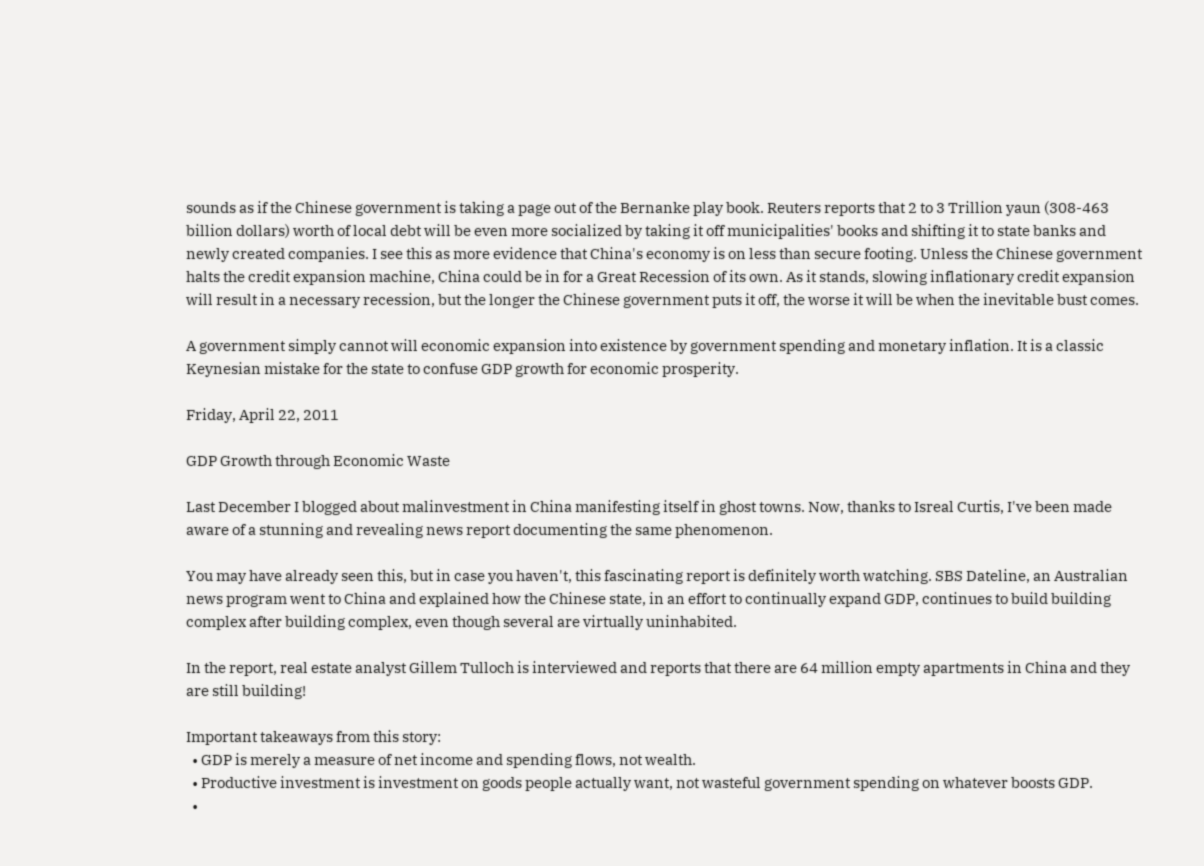sounds as if the Chinese government is taking a page out of the Bernanke play book. Reuters reports that 2 to 3 Trillion yaun (308-463 billion dollars) worth of local debt will be even more socialized by taking it off municipalities' books and shifting it to state banks and newly created companies. I see this as more evidence that China's economy is on less than secure footing. Unless the Chinese government halts the credit expansion machine, China could be in for a Great Recession of its own. As it stands, slowing inflationary credit expansion will result in a necessary recession, but the longer the Chinese government puts it off, the worse it will be when the inevitable bust comes.

A government simply cannot will economic expansion into existence by government spending and monetary inflation. It is a classic Keynesian mistake for the state to confuse GDP growth for economic prosperity.

Friday, April 22, 2011

GDP Growth through Economic Waste

Last December I blogged about malinvestment in China manifesting itself in ghost towns. Now, thanks to Isreal Curtis, I've been made aware of a stunning and revealing news report documenting the same phenomenon.

You may have already seen this, but in case you haven't, this fascinating report is definitely worth watching. SBS Dateline, an Australian news program went to China and explained how the Chinese state, in an effort to continually expand GDP, continues to build building complex after building complex, even though several are virtually uninhabited.

In the report, real estate analyst Gillem Tulloch is interviewed and reports that there are 64 million empty apartments in China and they are still building!

Important takeaways from this story:
  • GDP is merely a measure of net income and spending flows, not wealth.
  • Productive investment is investment on goods people actually want, not wasteful government spending on whatever boosts GDP.
  •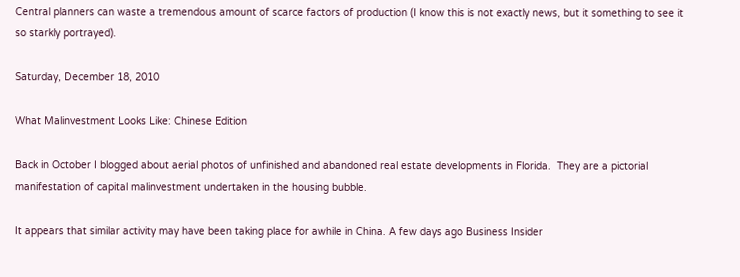Central planners can waste a tremendous amount of scarce factors of production (I know this is not exactly news, but it something to see it so starkly portrayed).

Saturday, December 18, 2010

What Malinvestment Looks Like: Chinese Edition

Back in October I blogged about aerial photos of unfinished and abandoned real estate developments in Florida.  They are a pictorial manifestation of capital malinvestment undertaken in the housing bubble.

It appears that similar activity may have been taking place for awhile in China. A few days ago Business Insider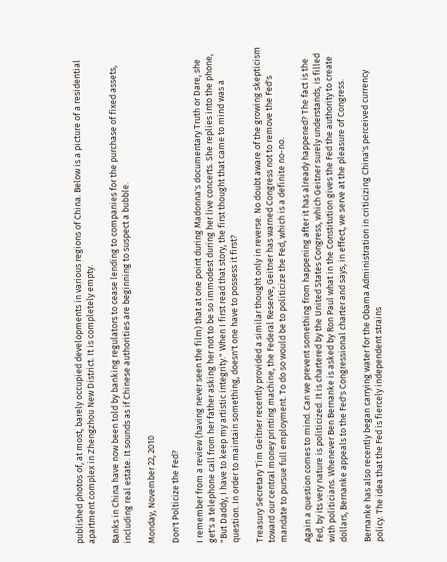published photos of, at most, barely occupied developments in various regions of China. Below is a picture of a residential apartment complex in Zhengzhou New District. It is completely empty.

Banks in China have now been told by banking regulators to cease lending to companies for the purchase of fixed assets, including real estate. It sounds as if Chinese authorities are beginning to suspect a bubble.

Monday, November 22, 2010

Don't Polticize the Fed?

I remember from a review (having never seen the film) that at one point during Madonna's documentary Truth or Dare, she get's a telephone call from her father asking her not to be so immodest during her live concerts. She replies into the phone, "But Daddy, I have to keep my artistic integrity." When I first read that story, the first thought that came to mind was a question. In order to maintain something, doesn't one have to possess it first?

Treasury Secretary Tim Geitner recently provided a similar thought only in reverse. No doubt aware of the growing skepticism toward our central money printing machine, the Federal Reserve, Geitner has warned Congress not to remove the Fed's mandate to pursue full employment. To do so would be to politicize the Fed, which is a definite no-no.

Again a question comes to mind. Can we prevent something from happening after it has already happened? The fact is the Fed, by its very nature is politicized. It is chartered by the United States Congress, which Geitner surely understands, is filled with politicians. Whenever Ben Bernanke is asked by Ron Paul what in the Constitution gives the Fed the authority to create dollars, Bernanke appeals to the Fed's Congressional charter and says, in effect, we serve at the pleasure of Congress.

Bernanke has also recently began carrying water for the Obama Administration in criticizing China's perceived currency policy. The idea that the Fed is fiercely independent strains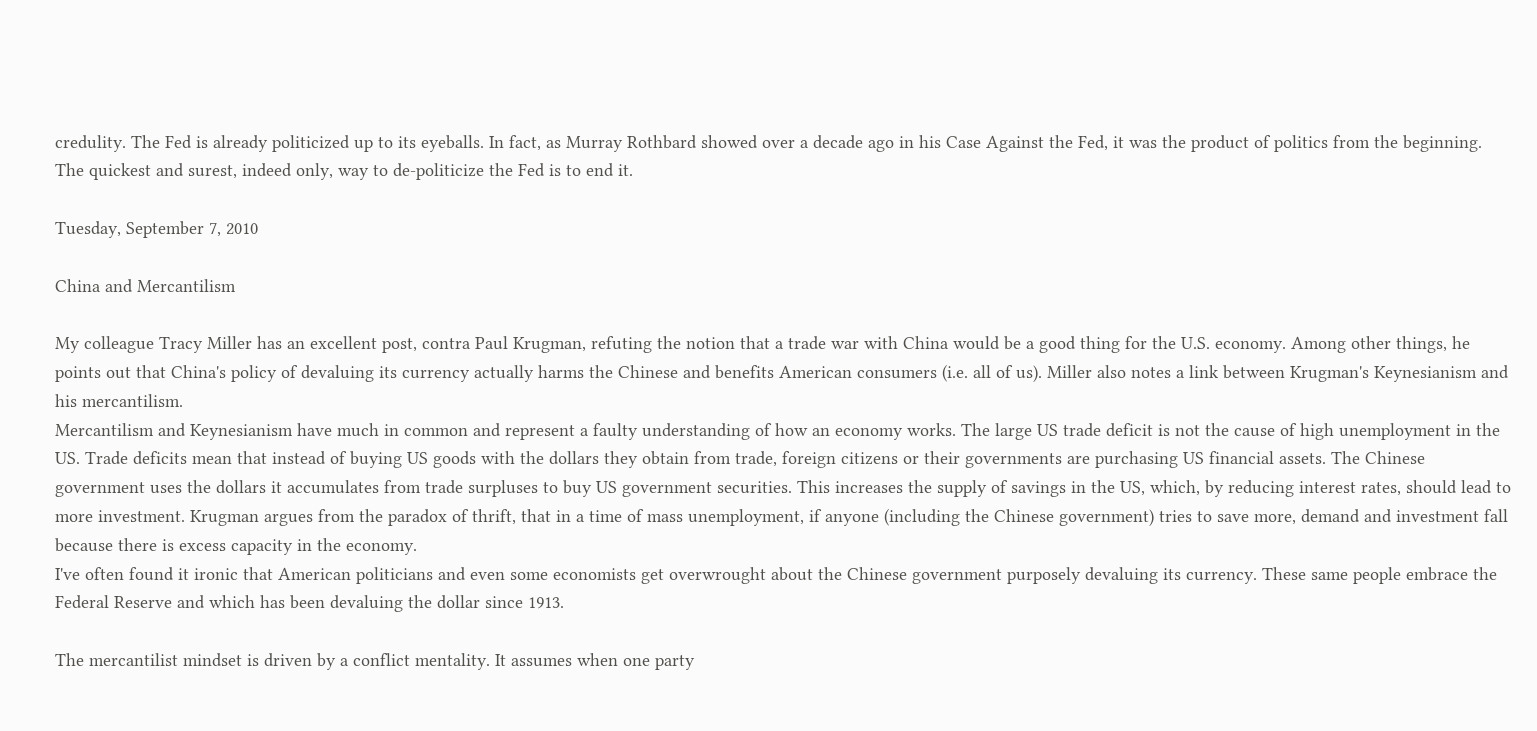credulity. The Fed is already politicized up to its eyeballs. In fact, as Murray Rothbard showed over a decade ago in his Case Against the Fed, it was the product of politics from the beginning. The quickest and surest, indeed only, way to de-politicize the Fed is to end it.

Tuesday, September 7, 2010

China and Mercantilism

My colleague Tracy Miller has an excellent post, contra Paul Krugman, refuting the notion that a trade war with China would be a good thing for the U.S. economy. Among other things, he points out that China's policy of devaluing its currency actually harms the Chinese and benefits American consumers (i.e. all of us). Miller also notes a link between Krugman's Keynesianism and his mercantilism.
Mercantilism and Keynesianism have much in common and represent a faulty understanding of how an economy works. The large US trade deficit is not the cause of high unemployment in the US. Trade deficits mean that instead of buying US goods with the dollars they obtain from trade, foreign citizens or their governments are purchasing US financial assets. The Chinese government uses the dollars it accumulates from trade surpluses to buy US government securities. This increases the supply of savings in the US, which, by reducing interest rates, should lead to more investment. Krugman argues from the paradox of thrift, that in a time of mass unemployment, if anyone (including the Chinese government) tries to save more, demand and investment fall because there is excess capacity in the economy.
I've often found it ironic that American politicians and even some economists get overwrought about the Chinese government purposely devaluing its currency. These same people embrace the Federal Reserve and which has been devaluing the dollar since 1913.

The mercantilist mindset is driven by a conflict mentality. It assumes when one party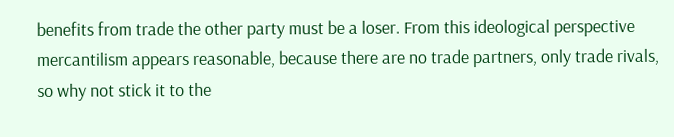benefits from trade the other party must be a loser. From this ideological perspective mercantilism appears reasonable, because there are no trade partners, only trade rivals, so why not stick it to the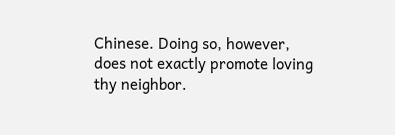Chinese. Doing so, however, does not exactly promote loving thy neighbor.